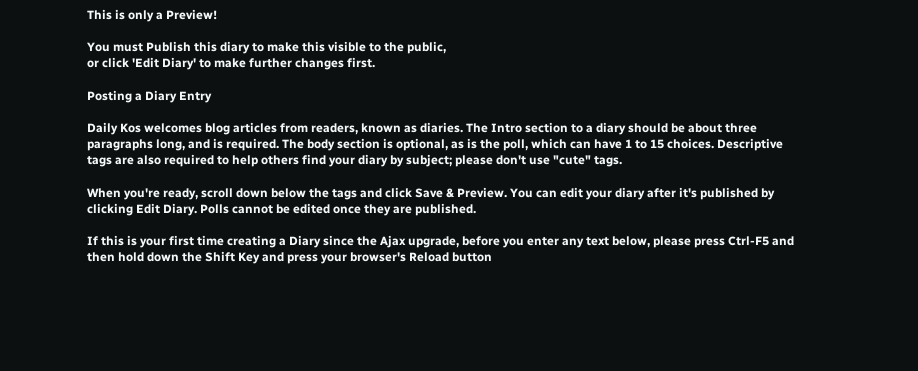This is only a Preview!

You must Publish this diary to make this visible to the public,
or click 'Edit Diary' to make further changes first.

Posting a Diary Entry

Daily Kos welcomes blog articles from readers, known as diaries. The Intro section to a diary should be about three paragraphs long, and is required. The body section is optional, as is the poll, which can have 1 to 15 choices. Descriptive tags are also required to help others find your diary by subject; please don't use "cute" tags.

When you're ready, scroll down below the tags and click Save & Preview. You can edit your diary after it's published by clicking Edit Diary. Polls cannot be edited once they are published.

If this is your first time creating a Diary since the Ajax upgrade, before you enter any text below, please press Ctrl-F5 and then hold down the Shift Key and press your browser's Reload button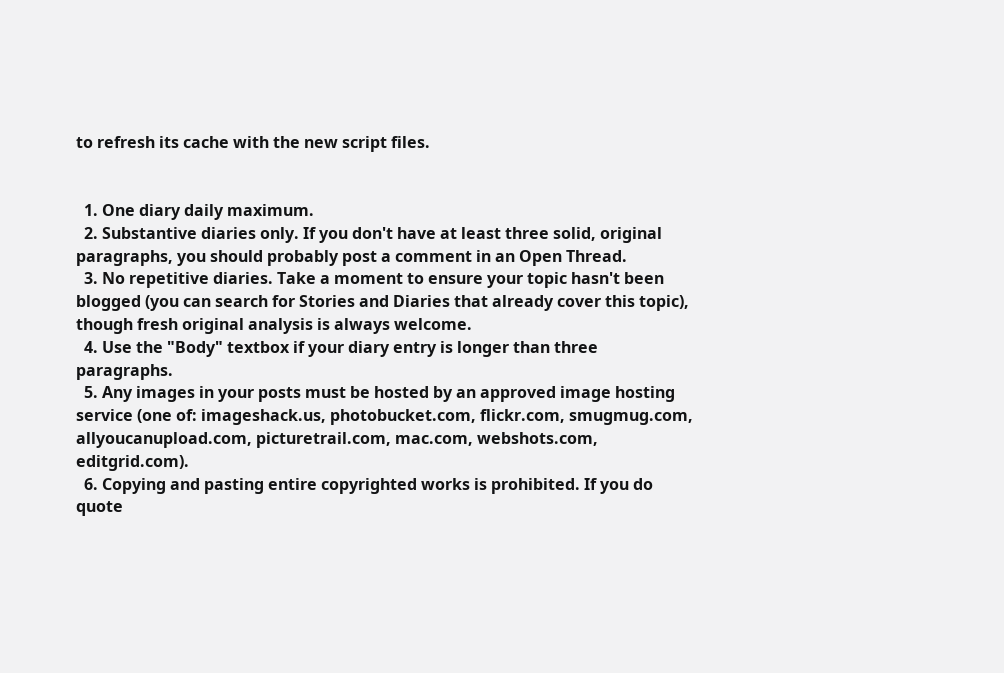to refresh its cache with the new script files.


  1. One diary daily maximum.
  2. Substantive diaries only. If you don't have at least three solid, original paragraphs, you should probably post a comment in an Open Thread.
  3. No repetitive diaries. Take a moment to ensure your topic hasn't been blogged (you can search for Stories and Diaries that already cover this topic), though fresh original analysis is always welcome.
  4. Use the "Body" textbox if your diary entry is longer than three paragraphs.
  5. Any images in your posts must be hosted by an approved image hosting service (one of: imageshack.us, photobucket.com, flickr.com, smugmug.com, allyoucanupload.com, picturetrail.com, mac.com, webshots.com, editgrid.com).
  6. Copying and pasting entire copyrighted works is prohibited. If you do quote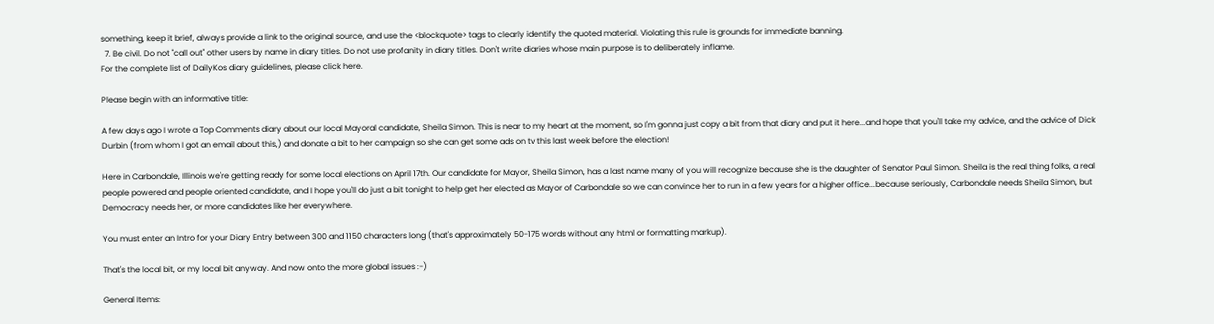something, keep it brief, always provide a link to the original source, and use the <blockquote> tags to clearly identify the quoted material. Violating this rule is grounds for immediate banning.
  7. Be civil. Do not "call out" other users by name in diary titles. Do not use profanity in diary titles. Don't write diaries whose main purpose is to deliberately inflame.
For the complete list of DailyKos diary guidelines, please click here.

Please begin with an informative title:

A few days ago I wrote a Top Comments diary about our local Mayoral candidate, Sheila Simon. This is near to my heart at the moment, so I'm gonna just copy a bit from that diary and put it here...and hope that you'll take my advice, and the advice of Dick Durbin (from whom I got an email about this,) and donate a bit to her campaign so she can get some ads on tv this last week before the election!

Here in Carbondale, Illinois we're getting ready for some local elections on April 17th. Our candidate for Mayor, Sheila Simon, has a last name many of you will recognize because she is the daughter of Senator Paul Simon. Sheila is the real thing folks, a real people powered and people oriented candidate, and I hope you'll do just a bit tonight to help get her elected as Mayor of Carbondale so we can convince her to run in a few years for a higher office...because seriously, Carbondale needs Sheila Simon, but Democracy needs her, or more candidates like her everywhere.

You must enter an Intro for your Diary Entry between 300 and 1150 characters long (that's approximately 50-175 words without any html or formatting markup).

That's the local bit, or my local bit anyway. And now onto the more global issues :-)

General Items: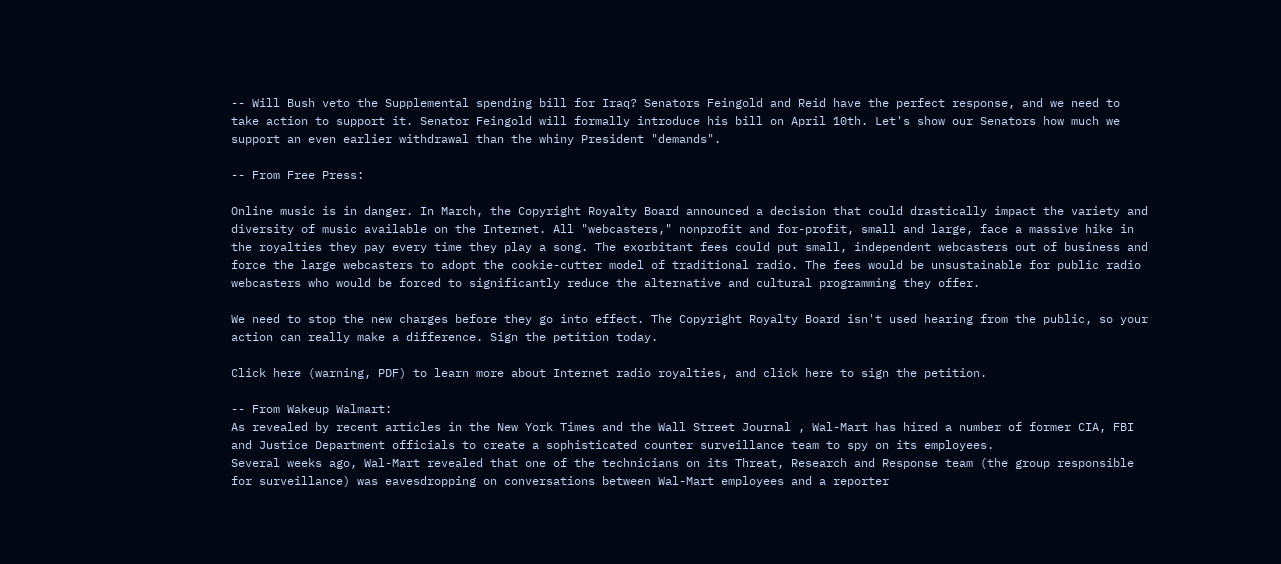-- Will Bush veto the Supplemental spending bill for Iraq? Senators Feingold and Reid have the perfect response, and we need to take action to support it. Senator Feingold will formally introduce his bill on April 10th. Let's show our Senators how much we support an even earlier withdrawal than the whiny President "demands".

-- From Free Press:

Online music is in danger. In March, the Copyright Royalty Board announced a decision that could drastically impact the variety and diversity of music available on the Internet. All "webcasters," nonprofit and for-profit, small and large, face a massive hike in the royalties they pay every time they play a song. The exorbitant fees could put small, independent webcasters out of business and force the large webcasters to adopt the cookie-cutter model of traditional radio. The fees would be unsustainable for public radio webcasters who would be forced to significantly reduce the alternative and cultural programming they offer.

We need to stop the new charges before they go into effect. The Copyright Royalty Board isn't used hearing from the public, so your action can really make a difference. Sign the petition today.

Click here (warning, PDF) to learn more about Internet radio royalties, and click here to sign the petition.

-- From Wakeup Walmart:
As revealed by recent articles in the New York Times and the Wall Street Journal , Wal-Mart has hired a number of former CIA, FBI and Justice Department officials to create a sophisticated counter surveillance team to spy on its employees.
Several weeks ago, Wal-Mart revealed that one of the technicians on its Threat, Research and Response team (the group responsible for surveillance) was eavesdropping on conversations between Wal-Mart employees and a reporter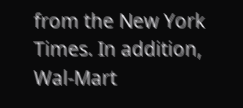from the New York Times. In addition, Wal-Mart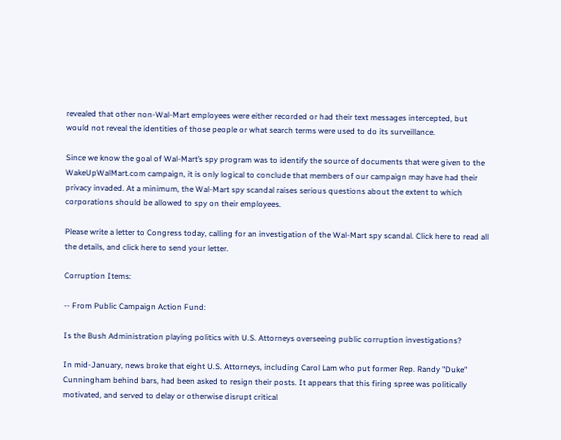revealed that other non-Wal-Mart employees were either recorded or had their text messages intercepted, but would not reveal the identities of those people or what search terms were used to do its surveillance.

Since we know the goal of Wal-Mart’s spy program was to identify the source of documents that were given to the WakeUpWalMart.com campaign, it is only logical to conclude that members of our campaign may have had their privacy invaded. At a minimum, the Wal-Mart spy scandal raises serious questions about the extent to which corporations should be allowed to spy on their employees.

Please write a letter to Congress today, calling for an investigation of the Wal-Mart spy scandal. Click here to read all the details, and click here to send your letter.

Corruption Items:

-- From Public Campaign Action Fund:

Is the Bush Administration playing politics with U.S. Attorneys overseeing public corruption investigations?

In mid-January, news broke that eight U.S. Attorneys, including Carol Lam who put former Rep. Randy "Duke" Cunningham behind bars, had been asked to resign their posts. It appears that this firing spree was politically motivated, and served to delay or otherwise disrupt critical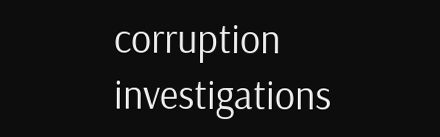corruption investigations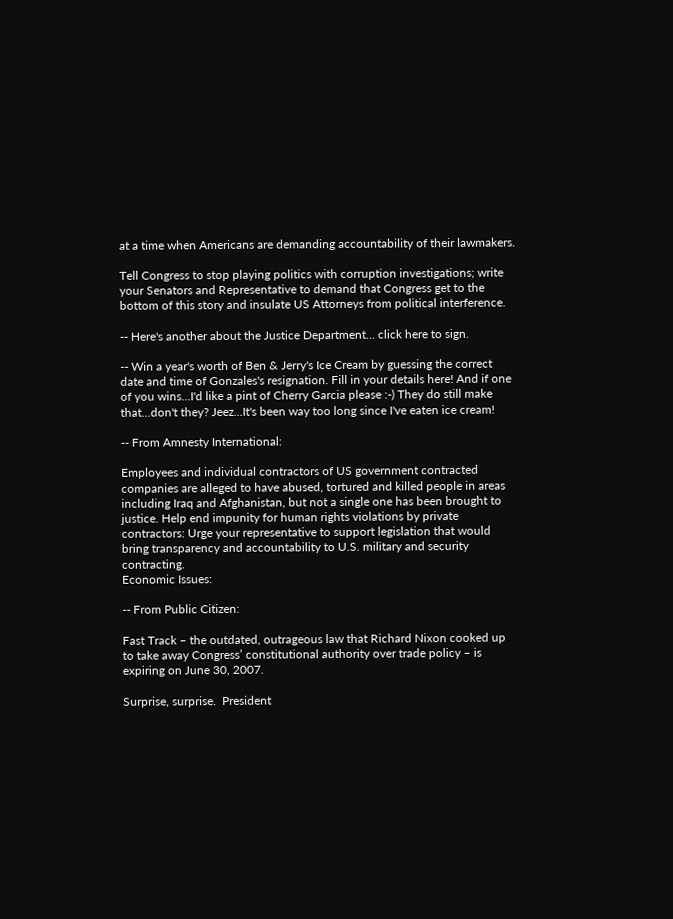at a time when Americans are demanding accountability of their lawmakers.

Tell Congress to stop playing politics with corruption investigations; write your Senators and Representative to demand that Congress get to the bottom of this story and insulate US Attorneys from political interference.

-- Here's another about the Justice Department... click here to sign.

-- Win a year's worth of Ben & Jerry's Ice Cream by guessing the correct date and time of Gonzales's resignation. Fill in your details here! And if one of you wins...I'd like a pint of Cherry Garcia please :-) They do still make that...don't they? Jeez...It's been way too long since I've eaten ice cream!

-- From Amnesty International:

Employees and individual contractors of US government contracted companies are alleged to have abused, tortured and killed people in areas including Iraq and Afghanistan, but not a single one has been brought to justice. Help end impunity for human rights violations by private contractors: Urge your representative to support legislation that would bring transparency and accountability to U.S. military and security contracting.
Economic Issues:

-- From Public Citizen:

Fast Track – the outdated, outrageous law that Richard Nixon cooked up to take away Congress’ constitutional authority over trade policy – is expiring on June 30, 2007.

Surprise, surprise.  President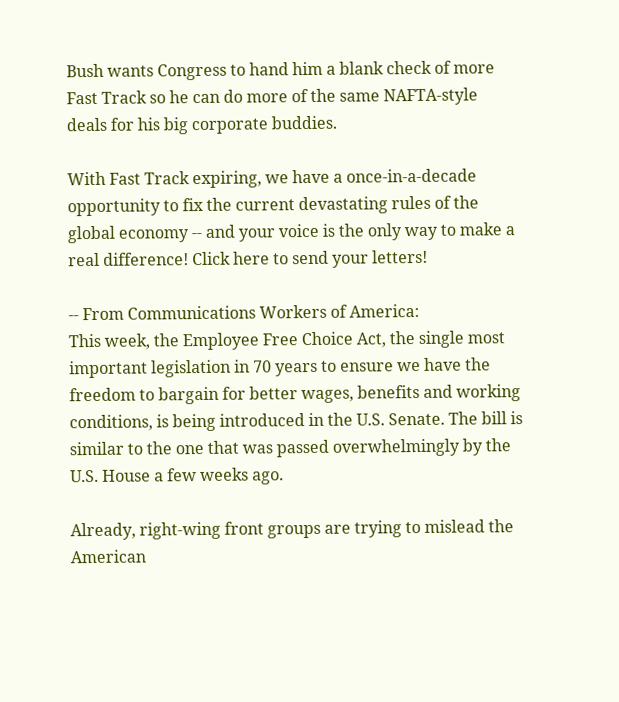Bush wants Congress to hand him a blank check of more Fast Track so he can do more of the same NAFTA-style deals for his big corporate buddies.

With Fast Track expiring, we have a once-in-a-decade opportunity to fix the current devastating rules of the global economy -- and your voice is the only way to make a real difference! Click here to send your letters!

-- From Communications Workers of America:
This week, the Employee Free Choice Act, the single most important legislation in 70 years to ensure we have the freedom to bargain for better wages, benefits and working conditions, is being introduced in the U.S. Senate. The bill is similar to the one that was passed overwhelmingly by the U.S. House a few weeks ago.

Already, right-wing front groups are trying to mislead the American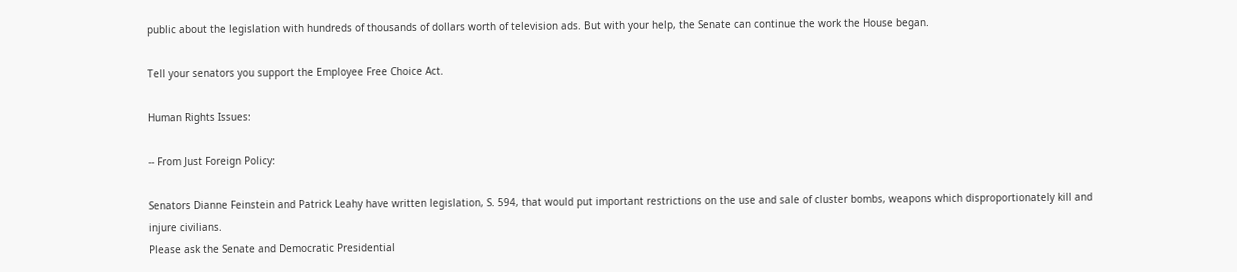public about the legislation with hundreds of thousands of dollars worth of television ads. But with your help, the Senate can continue the work the House began.

Tell your senators you support the Employee Free Choice Act.

Human Rights Issues:

-- From Just Foreign Policy:

Senators Dianne Feinstein and Patrick Leahy have written legislation, S. 594, that would put important restrictions on the use and sale of cluster bombs, weapons which disproportionately kill and injure civilians.
Please ask the Senate and Democratic Presidential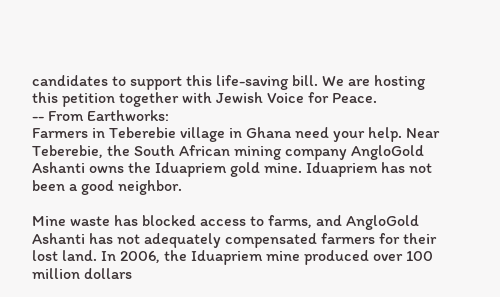candidates to support this life-saving bill. We are hosting this petition together with Jewish Voice for Peace.
-- From Earthworks:
Farmers in Teberebie village in Ghana need your help. Near Teberebie, the South African mining company AngloGold Ashanti owns the Iduapriem gold mine. Iduapriem has not been a good neighbor.

Mine waste has blocked access to farms, and AngloGold Ashanti has not adequately compensated farmers for their lost land. In 2006, the Iduapriem mine produced over 100 million dollars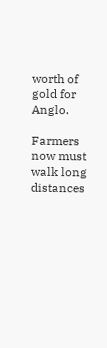worth of gold for Anglo.

Farmers now must walk long distances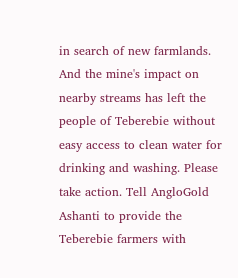in search of new farmlands. And the mine's impact on nearby streams has left the people of Teberebie without easy access to clean water for drinking and washing. Please take action. Tell AngloGold Ashanti to provide the Teberebie farmers with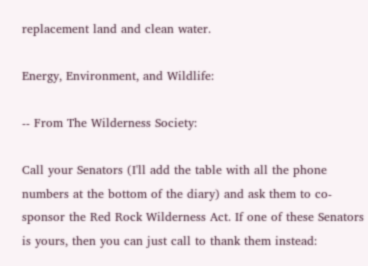replacement land and clean water.

Energy, Environment, and Wildlife:

-- From The Wilderness Society:

Call your Senators (I'll add the table with all the phone numbers at the bottom of the diary) and ask them to co-sponsor the Red Rock Wilderness Act. If one of these Senators is yours, then you can just call to thank them instead: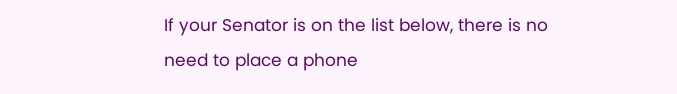If your Senator is on the list below, there is no need to place a phone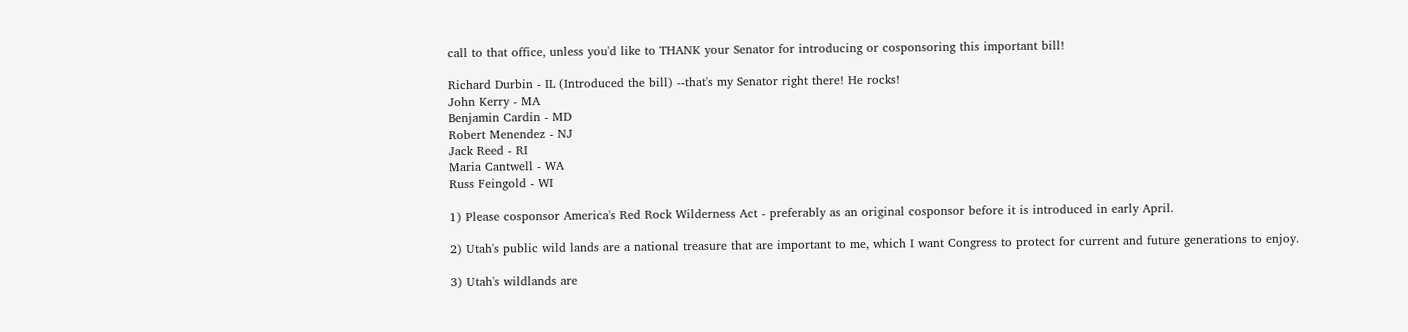call to that office, unless you'd like to THANK your Senator for introducing or cosponsoring this important bill!

Richard Durbin - IL (Introduced the bill) --that's my Senator right there! He rocks!
John Kerry - MA
Benjamin Cardin - MD
Robert Menendez - NJ
Jack Reed - RI
Maria Cantwell - WA
Russ Feingold - WI

1) Please cosponsor America's Red Rock Wilderness Act - preferably as an original cosponsor before it is introduced in early April.

2) Utah's public wild lands are a national treasure that are important to me, which I want Congress to protect for current and future generations to enjoy.

3) Utah's wildlands are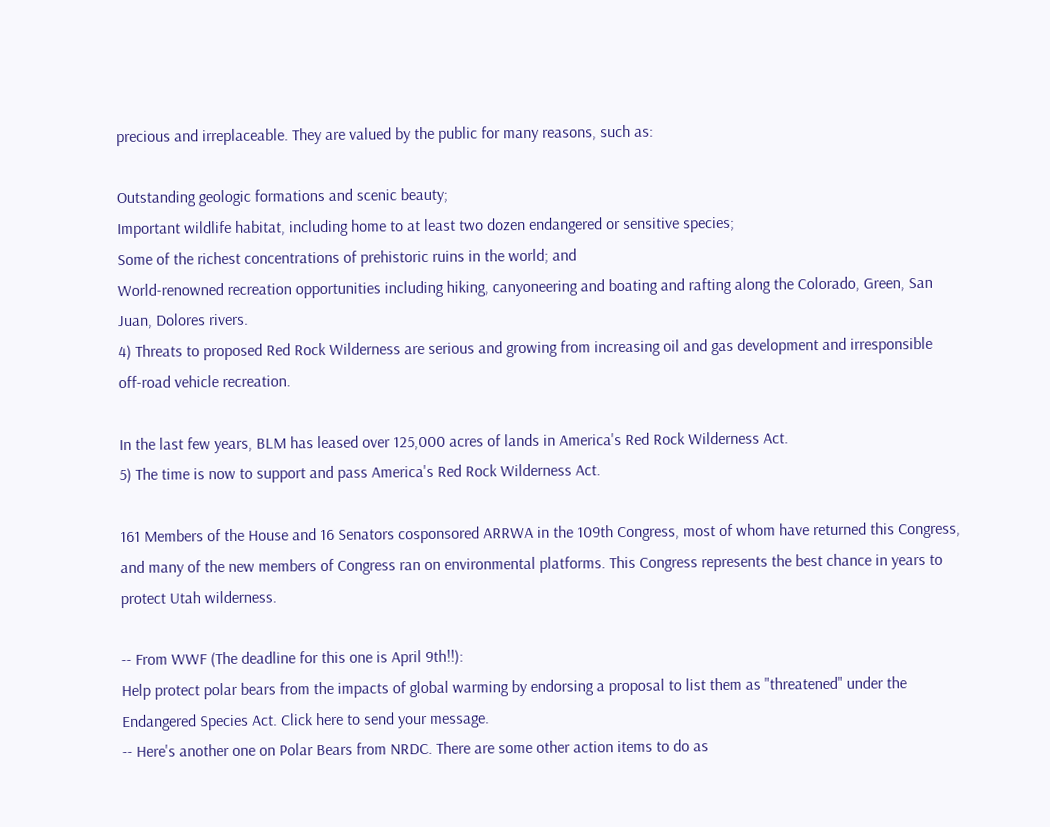precious and irreplaceable. They are valued by the public for many reasons, such as:

Outstanding geologic formations and scenic beauty;
Important wildlife habitat, including home to at least two dozen endangered or sensitive species;
Some of the richest concentrations of prehistoric ruins in the world; and
World-renowned recreation opportunities including hiking, canyoneering and boating and rafting along the Colorado, Green, San Juan, Dolores rivers.
4) Threats to proposed Red Rock Wilderness are serious and growing from increasing oil and gas development and irresponsible off-road vehicle recreation.

In the last few years, BLM has leased over 125,000 acres of lands in America's Red Rock Wilderness Act.
5) The time is now to support and pass America's Red Rock Wilderness Act.

161 Members of the House and 16 Senators cosponsored ARRWA in the 109th Congress, most of whom have returned this Congress, and many of the new members of Congress ran on environmental platforms. This Congress represents the best chance in years to protect Utah wilderness.

-- From WWF (The deadline for this one is April 9th!!):
Help protect polar bears from the impacts of global warming by endorsing a proposal to list them as "threatened" under the Endangered Species Act. Click here to send your message.
-- Here's another one on Polar Bears from NRDC. There are some other action items to do as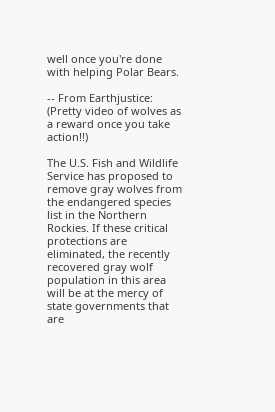well once you're done with helping Polar Bears.

-- From Earthjustice: (Pretty video of wolves as a reward once you take action!!)

The U.S. Fish and Wildlife Service has proposed to remove gray wolves from the endangered species list in the Northern Rockies. If these critical protections are eliminated, the recently recovered gray wolf population in this area will be at the mercy of state governments that are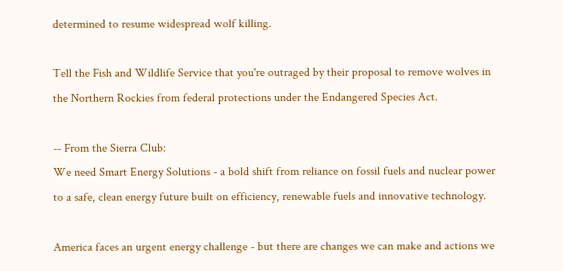determined to resume widespread wolf killing.

Tell the Fish and Wildlife Service that you're outraged by their proposal to remove wolves in the Northern Rockies from federal protections under the Endangered Species Act.

-- From the Sierra Club:
We need Smart Energy Solutions - a bold shift from reliance on fossil fuels and nuclear power to a safe, clean energy future built on efficiency, renewable fuels and innovative technology.

America faces an urgent energy challenge - but there are changes we can make and actions we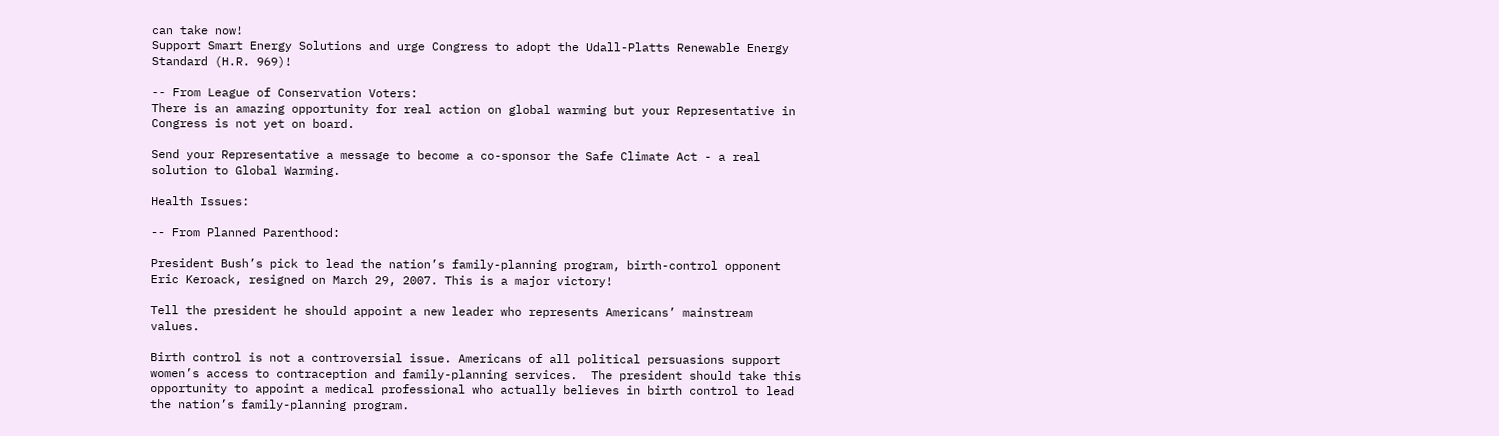can take now!
Support Smart Energy Solutions and urge Congress to adopt the Udall-Platts Renewable Energy Standard (H.R. 969)!

-- From League of Conservation Voters:
There is an amazing opportunity for real action on global warming but your Representative in Congress is not yet on board.

Send your Representative a message to become a co-sponsor the Safe Climate Act - a real solution to Global Warming.

Health Issues:

-- From Planned Parenthood:

President Bush’s pick to lead the nation’s family-planning program, birth-control opponent Eric Keroack, resigned on March 29, 2007. This is a major victory!

Tell the president he should appoint a new leader who represents Americans’ mainstream values.

Birth control is not a controversial issue. Americans of all political persuasions support women’s access to contraception and family-planning services.  The president should take this opportunity to appoint a medical professional who actually believes in birth control to lead the nation’s family-planning program.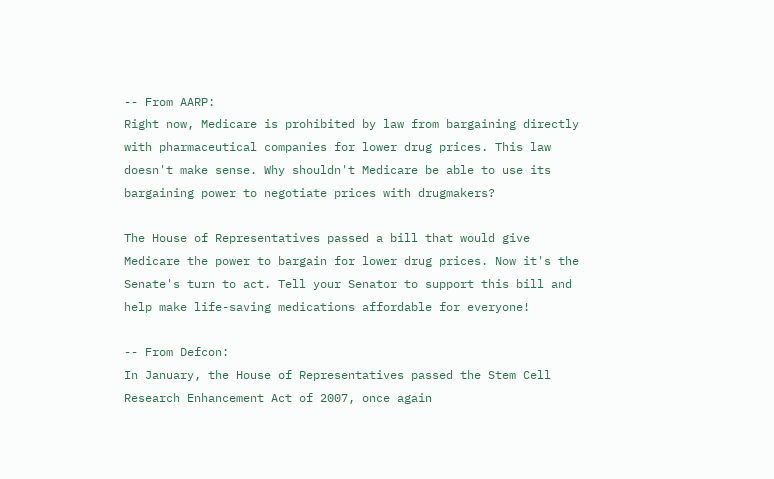-- From AARP:
Right now, Medicare is prohibited by law from bargaining directly with pharmaceutical companies for lower drug prices. This law doesn't make sense. Why shouldn't Medicare be able to use its bargaining power to negotiate prices with drugmakers?

The House of Representatives passed a bill that would give Medicare the power to bargain for lower drug prices. Now it's the Senate's turn to act. Tell your Senator to support this bill and help make life-saving medications affordable for everyone!

-- From Defcon:
In January, the House of Representatives passed the Stem Cell Research Enhancement Act of 2007, once again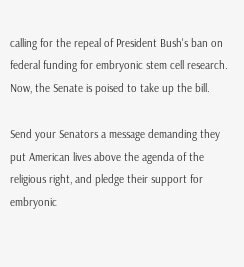calling for the repeal of President Bush's ban on federal funding for embryonic stem cell research. Now, the Senate is poised to take up the bill.

Send your Senators a message demanding they put American lives above the agenda of the religious right, and pledge their support for embryonic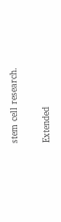stem cell research.

Extended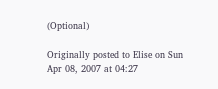(Optional)

Originally posted to Elise on Sun Apr 08, 2007 at 04:27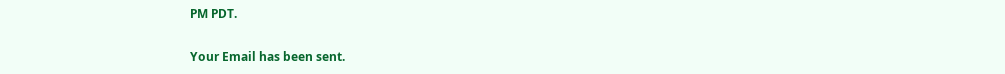PM PDT.

Your Email has been sent.